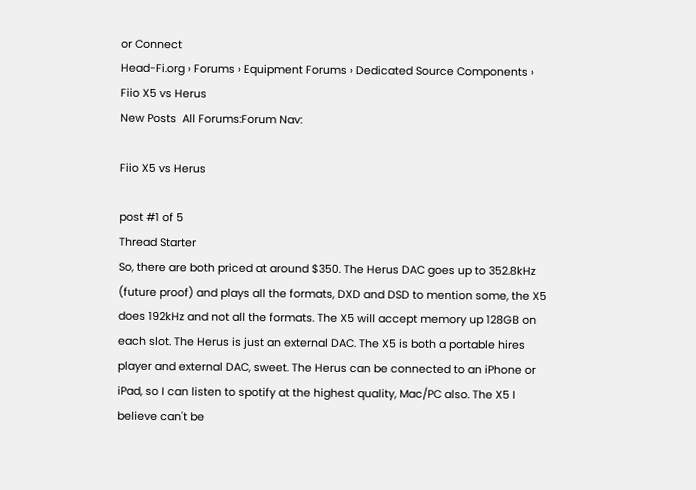or Connect
Head-Fi.org › Forums › Equipment Forums › Dedicated Source Components › Fiio X5 vs Herus
New Posts  All Forums:Forum Nav:

Fiio X5 vs Herus

post #1 of 5
Thread Starter
So, there are both priced at around $350. The Herus DAC goes up to 352.8kHz (future proof) and plays all the formats, DXD and DSD to mention some, the X5 does 192kHz and not all the formats. The X5 will accept memory up 128GB on each slot. The Herus is just an external DAC. The X5 is both a portable hires player and external DAC, sweet. The Herus can be connected to an iPhone or iPad, so I can listen to spotify at the highest quality, Mac/PC also. The X5 I believe can't be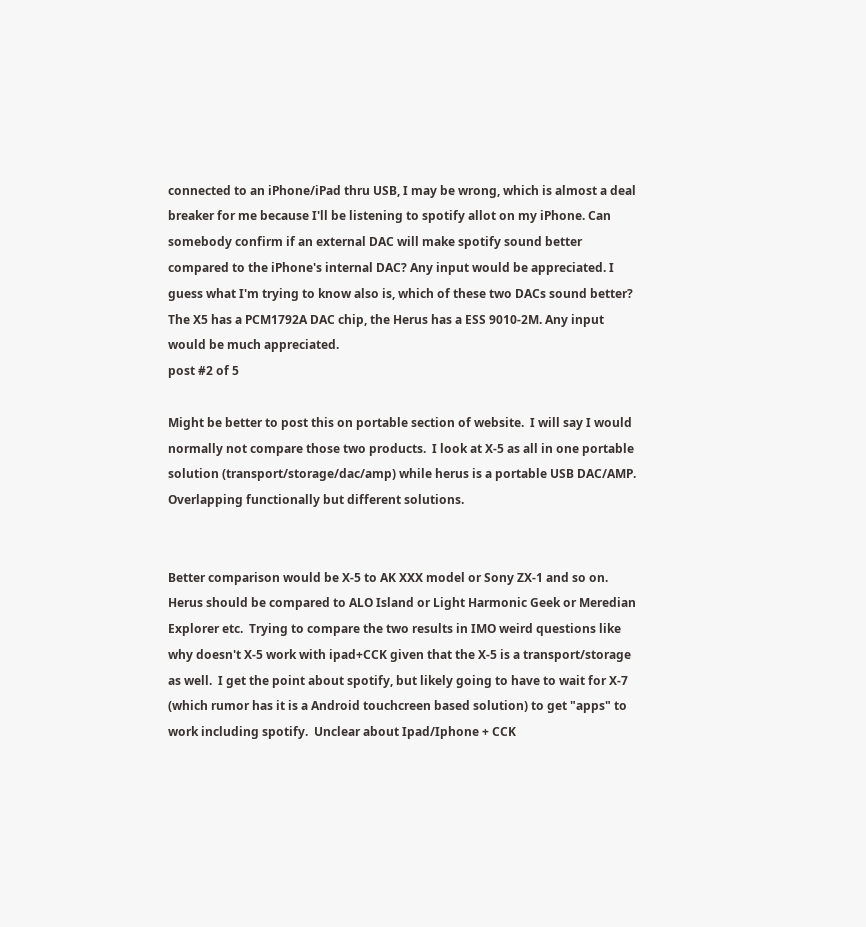connected to an iPhone/iPad thru USB, I may be wrong, which is almost a deal breaker for me because I'll be listening to spotify allot on my iPhone. Can somebody confirm if an external DAC will make spotify sound better compared to the iPhone's internal DAC? Any input would be appreciated. I guess what I'm trying to know also is, which of these two DACs sound better? The X5 has a PCM1792A DAC chip, the Herus has a ESS 9010-2M. Any input would be much appreciated.
post #2 of 5

Might be better to post this on portable section of website.  I will say I would normally not compare those two products.  I look at X-5 as all in one portable solution (transport/storage/dac/amp) while herus is a portable USB DAC/AMP.  Overlapping functionally but different solutions.


Better comparison would be X-5 to AK XXX model or Sony ZX-1 and so on.  Herus should be compared to ALO Island or Light Harmonic Geek or Meredian Explorer etc.  Trying to compare the two results in IMO weird questions like why doesn't X-5 work with ipad+CCK given that the X-5 is a transport/storage as well.  I get the point about spotify, but likely going to have to wait for X-7 (which rumor has it is a Android touchcreen based solution) to get "apps" to work including spotify.  Unclear about Ipad/Iphone + CCK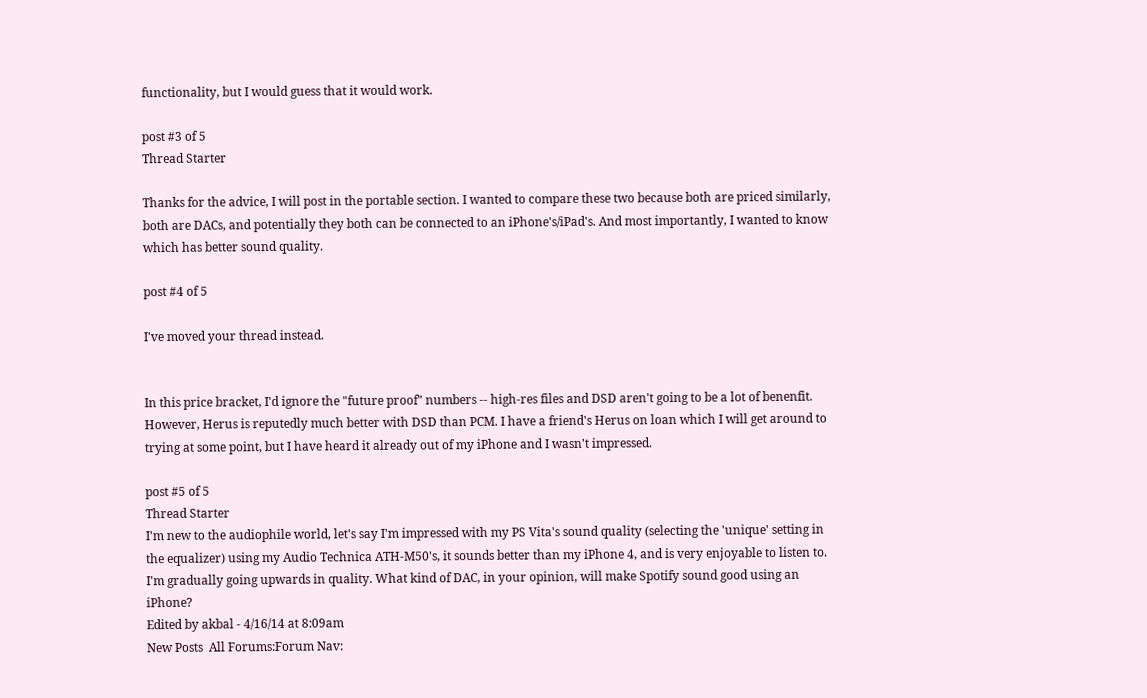functionality, but I would guess that it would work.

post #3 of 5
Thread Starter

Thanks for the advice, I will post in the portable section. I wanted to compare these two because both are priced similarly, both are DACs, and potentially they both can be connected to an iPhone's/iPad's. And most importantly, I wanted to know which has better sound quality.

post #4 of 5

I've moved your thread instead.


In this price bracket, I'd ignore the "future proof" numbers -- high-res files and DSD aren't going to be a lot of benenfit. However, Herus is reputedly much better with DSD than PCM. I have a friend's Herus on loan which I will get around to trying at some point, but I have heard it already out of my iPhone and I wasn't impressed.

post #5 of 5
Thread Starter
I'm new to the audiophile world, let's say I'm impressed with my PS Vita's sound quality (selecting the 'unique' setting in the equalizer) using my Audio Technica ATH-M50's, it sounds better than my iPhone 4, and is very enjoyable to listen to. I'm gradually going upwards in quality. What kind of DAC, in your opinion, will make Spotify sound good using an iPhone?
Edited by akbal - 4/16/14 at 8:09am
New Posts  All Forums:Forum Nav: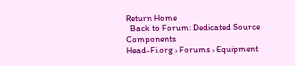Return Home
  Back to Forum: Dedicated Source Components
Head-Fi.org › Forums › Equipment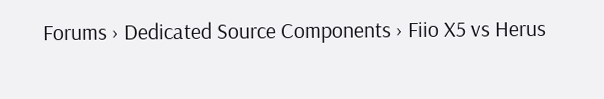Forums › Dedicated Source Components › Fiio X5 vs Herus